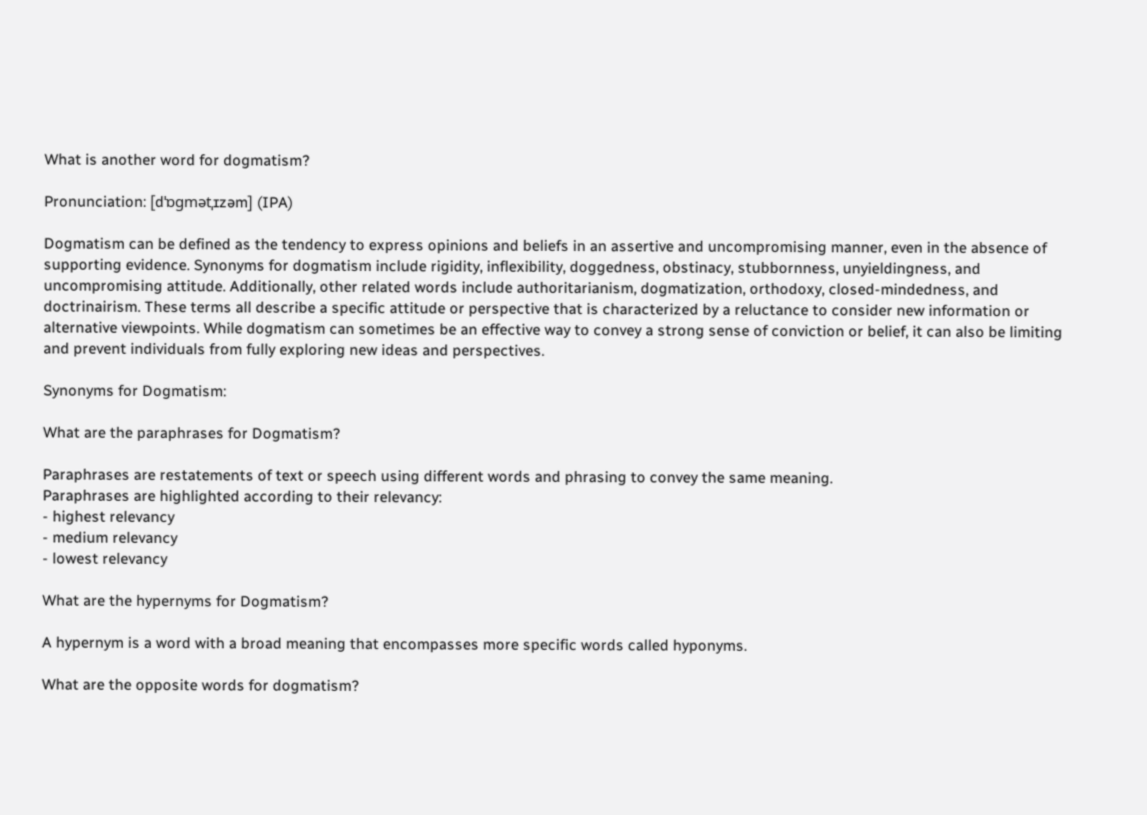What is another word for dogmatism?

Pronunciation: [dˈɒɡmətˌɪzəm] (IPA)

Dogmatism can be defined as the tendency to express opinions and beliefs in an assertive and uncompromising manner, even in the absence of supporting evidence. Synonyms for dogmatism include rigidity, inflexibility, doggedness, obstinacy, stubbornness, unyieldingness, and uncompromising attitude. Additionally, other related words include authoritarianism, dogmatization, orthodoxy, closed-mindedness, and doctrinairism. These terms all describe a specific attitude or perspective that is characterized by a reluctance to consider new information or alternative viewpoints. While dogmatism can sometimes be an effective way to convey a strong sense of conviction or belief, it can also be limiting and prevent individuals from fully exploring new ideas and perspectives.

Synonyms for Dogmatism:

What are the paraphrases for Dogmatism?

Paraphrases are restatements of text or speech using different words and phrasing to convey the same meaning.
Paraphrases are highlighted according to their relevancy:
- highest relevancy
- medium relevancy
- lowest relevancy

What are the hypernyms for Dogmatism?

A hypernym is a word with a broad meaning that encompasses more specific words called hyponyms.

What are the opposite words for dogmatism?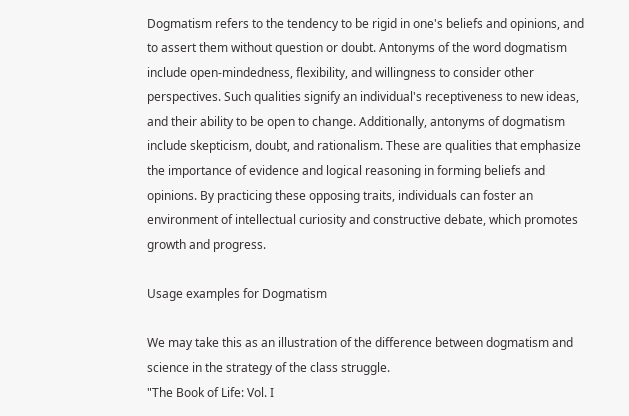Dogmatism refers to the tendency to be rigid in one's beliefs and opinions, and to assert them without question or doubt. Antonyms of the word dogmatism include open-mindedness, flexibility, and willingness to consider other perspectives. Such qualities signify an individual's receptiveness to new ideas, and their ability to be open to change. Additionally, antonyms of dogmatism include skepticism, doubt, and rationalism. These are qualities that emphasize the importance of evidence and logical reasoning in forming beliefs and opinions. By practicing these opposing traits, individuals can foster an environment of intellectual curiosity and constructive debate, which promotes growth and progress.

Usage examples for Dogmatism

We may take this as an illustration of the difference between dogmatism and science in the strategy of the class struggle.
"The Book of Life: Vol. I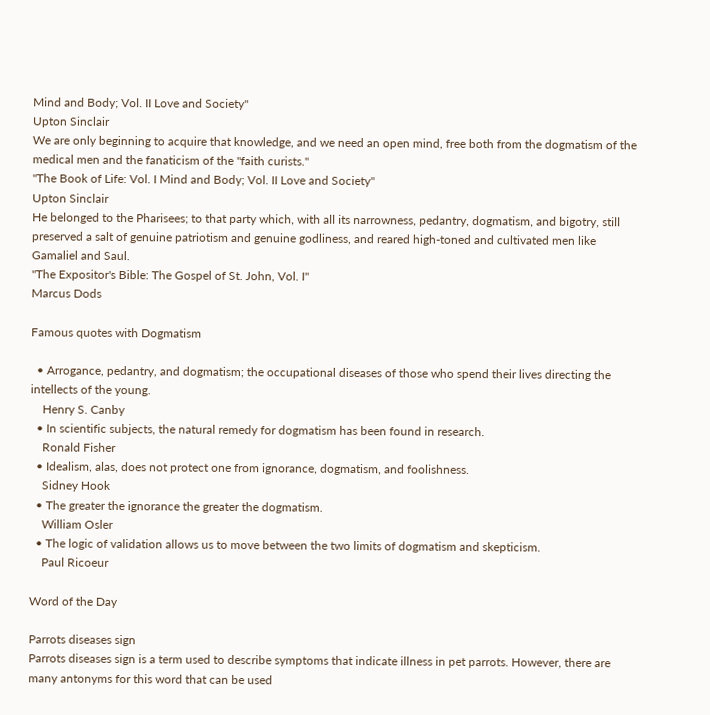Mind and Body; Vol. II Love and Society"
Upton Sinclair
We are only beginning to acquire that knowledge, and we need an open mind, free both from the dogmatism of the medical men and the fanaticism of the "faith curists."
"The Book of Life: Vol. I Mind and Body; Vol. II Love and Society"
Upton Sinclair
He belonged to the Pharisees; to that party which, with all its narrowness, pedantry, dogmatism, and bigotry, still preserved a salt of genuine patriotism and genuine godliness, and reared high-toned and cultivated men like Gamaliel and Saul.
"The Expositor's Bible: The Gospel of St. John, Vol. I"
Marcus Dods

Famous quotes with Dogmatism

  • Arrogance, pedantry, and dogmatism; the occupational diseases of those who spend their lives directing the intellects of the young.
    Henry S. Canby
  • In scientific subjects, the natural remedy for dogmatism has been found in research.
    Ronald Fisher
  • Idealism, alas, does not protect one from ignorance, dogmatism, and foolishness.
    Sidney Hook
  • The greater the ignorance the greater the dogmatism.
    William Osler
  • The logic of validation allows us to move between the two limits of dogmatism and skepticism.
    Paul Ricoeur

Word of the Day

Parrots diseases sign
Parrots diseases sign is a term used to describe symptoms that indicate illness in pet parrots. However, there are many antonyms for this word that can be used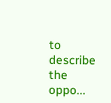to describe the oppo...